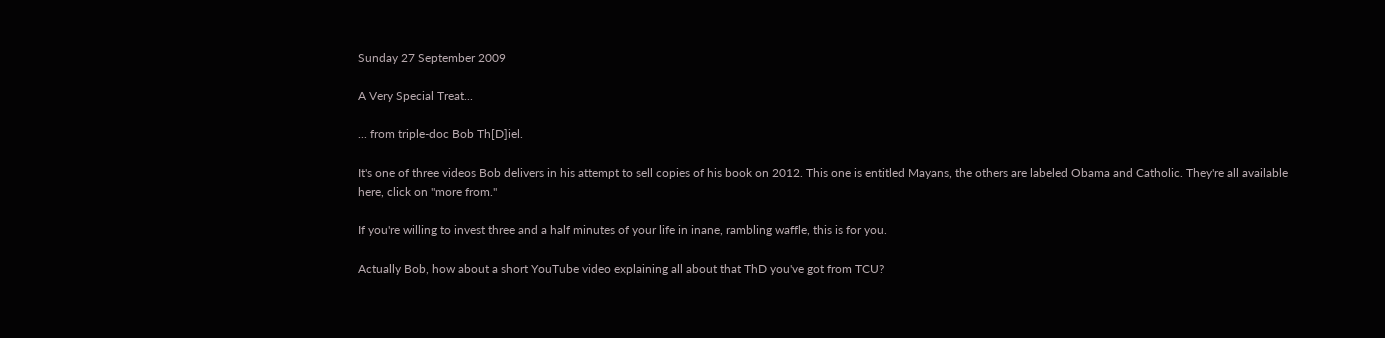Sunday 27 September 2009

A Very Special Treat...

... from triple-doc Bob Th[D]iel.

It's one of three videos Bob delivers in his attempt to sell copies of his book on 2012. This one is entitled Mayans, the others are labeled Obama and Catholic. They're all available here, click on "more from."

If you're willing to invest three and a half minutes of your life in inane, rambling waffle, this is for you.

Actually Bob, how about a short YouTube video explaining all about that ThD you've got from TCU?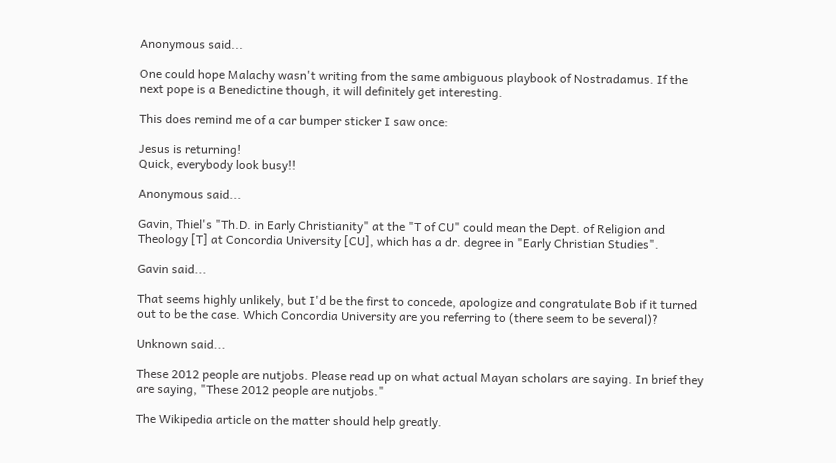Anonymous said...

One could hope Malachy wasn't writing from the same ambiguous playbook of Nostradamus. If the next pope is a Benedictine though, it will definitely get interesting.

This does remind me of a car bumper sticker I saw once:

Jesus is returning!
Quick, everybody look busy!!

Anonymous said...

Gavin, Thiel's "Th.D. in Early Christianity" at the "T of CU" could mean the Dept. of Religion and Theology [T] at Concordia University [CU], which has a dr. degree in "Early Christian Studies".

Gavin said...

That seems highly unlikely, but I'd be the first to concede, apologize and congratulate Bob if it turned out to be the case. Which Concordia University are you referring to (there seem to be several)?

Unknown said...

These 2012 people are nutjobs. Please read up on what actual Mayan scholars are saying. In brief they are saying, "These 2012 people are nutjobs."

The Wikipedia article on the matter should help greatly.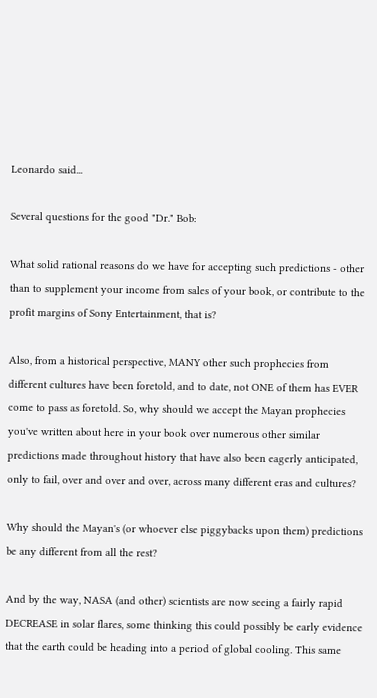Leonardo said...

Several questions for the good "Dr." Bob:

What solid rational reasons do we have for accepting such predictions - other than to supplement your income from sales of your book, or contribute to the profit margins of Sony Entertainment, that is?

Also, from a historical perspective, MANY other such prophecies from different cultures have been foretold, and to date, not ONE of them has EVER come to pass as foretold. So, why should we accept the Mayan prophecies you've written about here in your book over numerous other similar predictions made throughout history that have also been eagerly anticipated, only to fail, over and over and over, across many different eras and cultures?

Why should the Mayan's (or whoever else piggybacks upon them) predictions be any different from all the rest?

And by the way, NASA (and other) scientists are now seeing a fairly rapid DECREASE in solar flares, some thinking this could possibly be early evidence that the earth could be heading into a period of global cooling. This same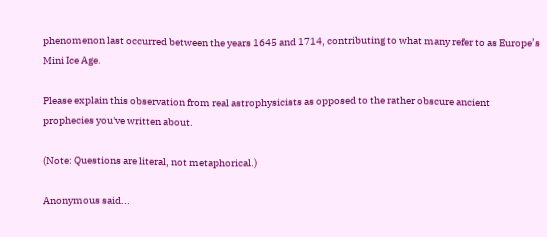phenomenon last occurred between the years 1645 and 1714, contributing to what many refer to as Europe’s Mini Ice Age.

Please explain this observation from real astrophysicists as opposed to the rather obscure ancient prophecies you've written about.

(Note: Questions are literal, not metaphorical.)

Anonymous said...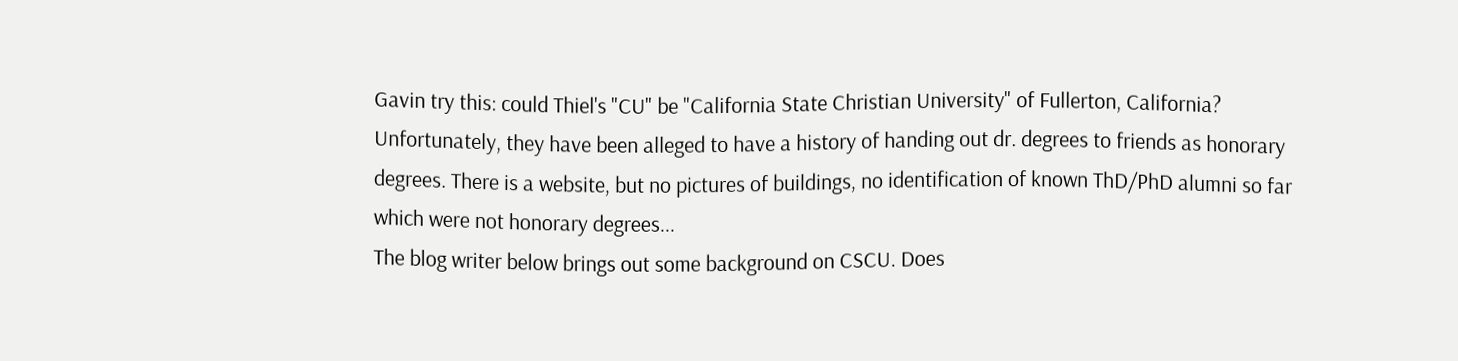Gavin try this: could Thiel's "CU" be "California State Christian University" of Fullerton, California? Unfortunately, they have been alleged to have a history of handing out dr. degrees to friends as honorary degrees. There is a website, but no pictures of buildings, no identification of known ThD/PhD alumni so far which were not honorary degrees...
The blog writer below brings out some background on CSCU. Does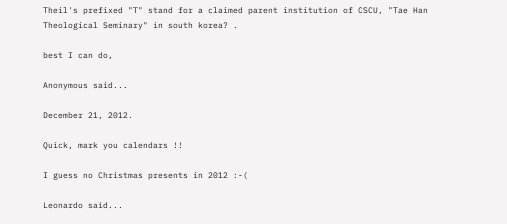Theil's prefixed "T" stand for a claimed parent institution of CSCU, "Tae Han Theological Seminary" in south korea? .

best I can do,

Anonymous said...

December 21, 2012.

Quick, mark you calendars !!

I guess no Christmas presents in 2012 :-(

Leonardo said...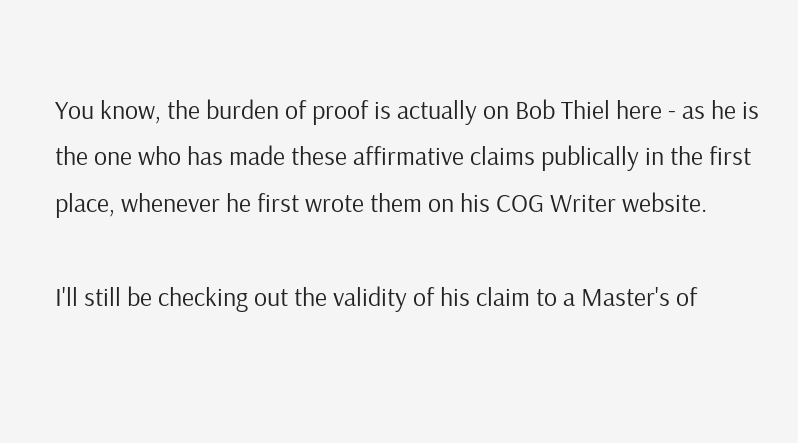You know, the burden of proof is actually on Bob Thiel here - as he is the one who has made these affirmative claims publically in the first place, whenever he first wrote them on his COG Writer website.

I'll still be checking out the validity of his claim to a Master's of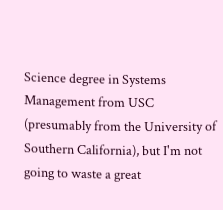Science degree in Systems Management from USC (presumably from the University of Southern California), but I'm not going to waste a great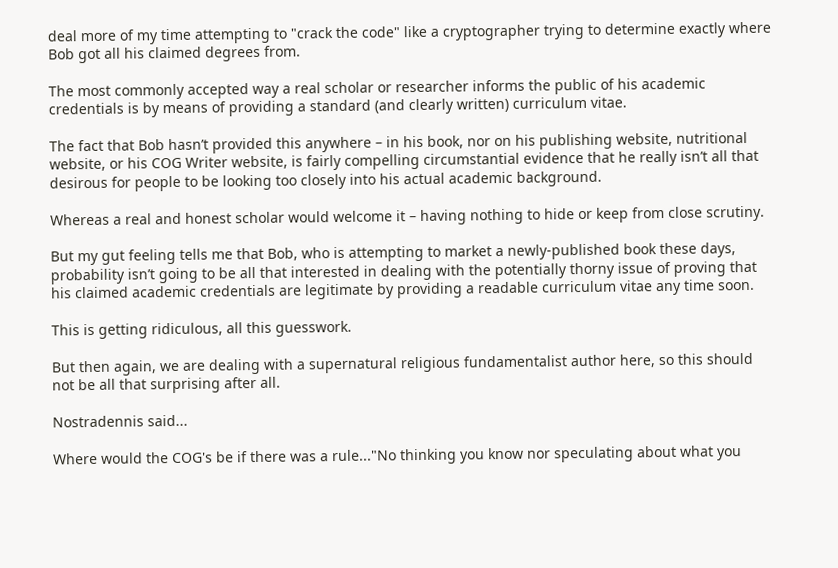deal more of my time attempting to "crack the code" like a cryptographer trying to determine exactly where Bob got all his claimed degrees from.

The most commonly accepted way a real scholar or researcher informs the public of his academic credentials is by means of providing a standard (and clearly written) curriculum vitae.

The fact that Bob hasn’t provided this anywhere – in his book, nor on his publishing website, nutritional website, or his COG Writer website, is fairly compelling circumstantial evidence that he really isn’t all that desirous for people to be looking too closely into his actual academic background.

Whereas a real and honest scholar would welcome it – having nothing to hide or keep from close scrutiny.

But my gut feeling tells me that Bob, who is attempting to market a newly-published book these days, probability isn’t going to be all that interested in dealing with the potentially thorny issue of proving that his claimed academic credentials are legitimate by providing a readable curriculum vitae any time soon.

This is getting ridiculous, all this guesswork.

But then again, we are dealing with a supernatural religious fundamentalist author here, so this should not be all that surprising after all.

Nostradennis said...

Where would the COG's be if there was a rule..."No thinking you know nor speculating about what you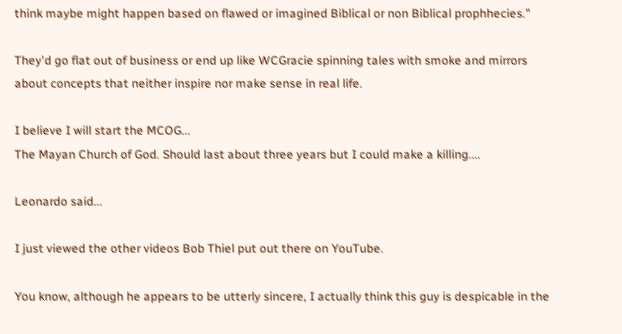think maybe might happen based on flawed or imagined Biblical or non Biblical prophhecies."

They'd go flat out of business or end up like WCGracie spinning tales with smoke and mirrors about concepts that neither inspire nor make sense in real life.

I believe I will start the MCOG...
The Mayan Church of God. Should last about three years but I could make a killing....

Leonardo said...

I just viewed the other videos Bob Thiel put out there on YouTube.

You know, although he appears to be utterly sincere, I actually think this guy is despicable in the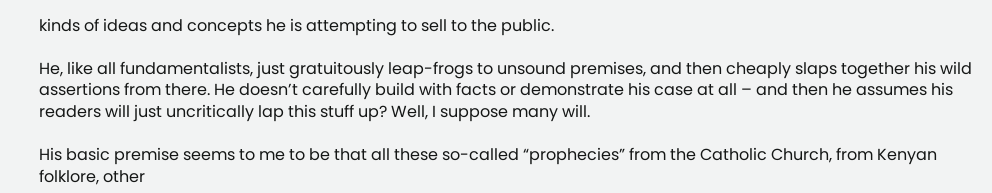kinds of ideas and concepts he is attempting to sell to the public.

He, like all fundamentalists, just gratuitously leap-frogs to unsound premises, and then cheaply slaps together his wild assertions from there. He doesn’t carefully build with facts or demonstrate his case at all – and then he assumes his readers will just uncritically lap this stuff up? Well, I suppose many will.

His basic premise seems to me to be that all these so-called “prophecies” from the Catholic Church, from Kenyan folklore, other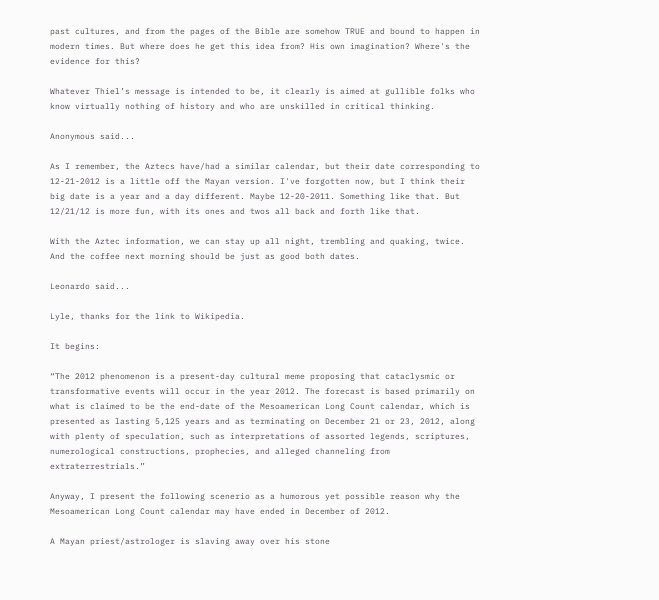past cultures, and from the pages of the Bible are somehow TRUE and bound to happen in modern times. But where does he get this idea from? His own imagination? Where's the evidence for this?

Whatever Thiel’s message is intended to be, it clearly is aimed at gullible folks who know virtually nothing of history and who are unskilled in critical thinking.

Anonymous said...

As I remember, the Aztecs have/had a similar calendar, but their date corresponding to 12-21-2012 is a little off the Mayan version. I've forgotten now, but I think their big date is a year and a day different. Maybe 12-20-2011. Something like that. But 12/21/12 is more fun, with its ones and twos all back and forth like that.

With the Aztec information, we can stay up all night, trembling and quaking, twice. And the coffee next morning should be just as good both dates.

Leonardo said...

Lyle, thanks for the link to Wikipedia.

It begins:

“The 2012 phenomenon is a present-day cultural meme proposing that cataclysmic or transformative events will occur in the year 2012. The forecast is based primarily on what is claimed to be the end-date of the Mesoamerican Long Count calendar, which is presented as lasting 5,125 years and as terminating on December 21 or 23, 2012, along with plenty of speculation, such as interpretations of assorted legends, scriptures, numerological constructions, prophecies, and alleged channeling from extraterrestrials.”

Anyway, I present the following scenerio as a humorous yet possible reason why the Mesoamerican Long Count calendar may have ended in December of 2012.

A Mayan priest/astrologer is slaving away over his stone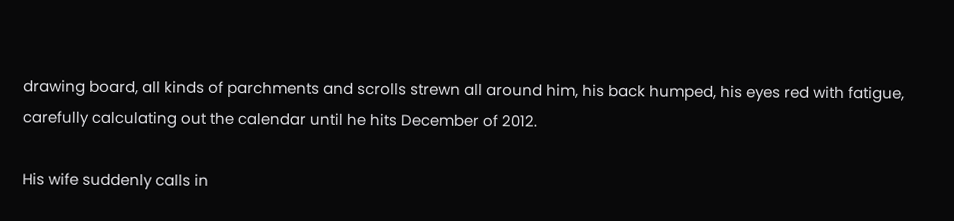drawing board, all kinds of parchments and scrolls strewn all around him, his back humped, his eyes red with fatigue, carefully calculating out the calendar until he hits December of 2012.

His wife suddenly calls in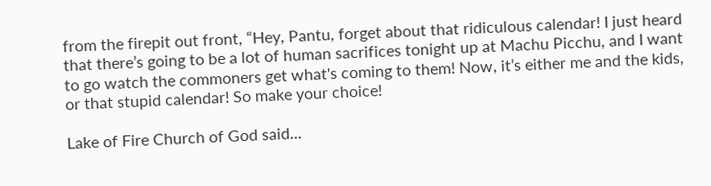from the firepit out front, “Hey, Pantu, forget about that ridiculous calendar! I just heard that there’s going to be a lot of human sacrifices tonight up at Machu Picchu, and I want to go watch the commoners get what's coming to them! Now, it’s either me and the kids, or that stupid calendar! So make your choice!

Lake of Fire Church of God said...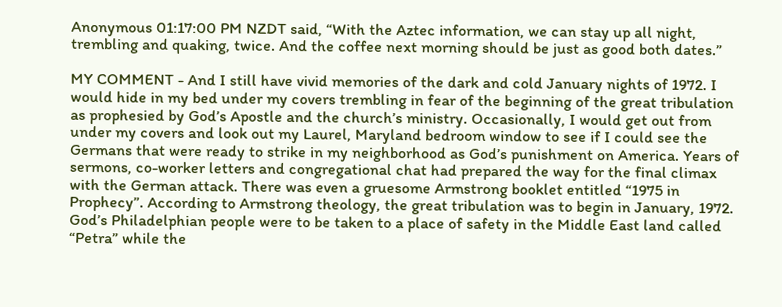Anonymous 01:17:00 PM NZDT said, “With the Aztec information, we can stay up all night, trembling and quaking, twice. And the coffee next morning should be just as good both dates.”

MY COMMENT - And I still have vivid memories of the dark and cold January nights of 1972. I would hide in my bed under my covers trembling in fear of the beginning of the great tribulation as prophesied by God’s Apostle and the church’s ministry. Occasionally, I would get out from under my covers and look out my Laurel, Maryland bedroom window to see if I could see the Germans that were ready to strike in my neighborhood as God’s punishment on America. Years of sermons, co-worker letters and congregational chat had prepared the way for the final climax with the German attack. There was even a gruesome Armstrong booklet entitled “1975 in Prophecy”. According to Armstrong theology, the great tribulation was to begin in January, 1972. God’s Philadelphian people were to be taken to a place of safety in the Middle East land called “Petra” while the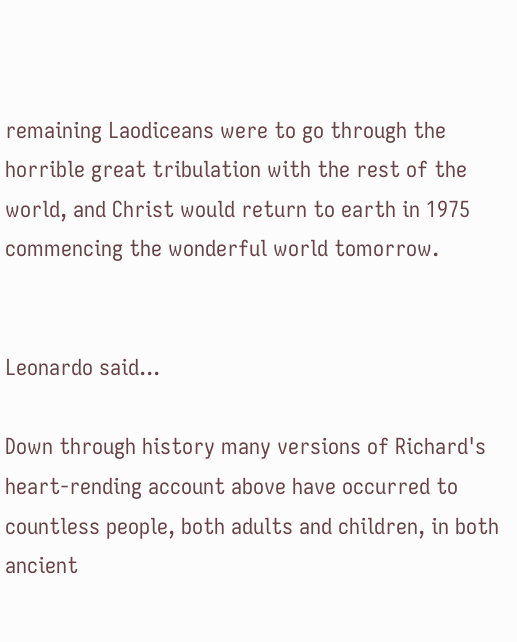remaining Laodiceans were to go through the horrible great tribulation with the rest of the world, and Christ would return to earth in 1975 commencing the wonderful world tomorrow.


Leonardo said...

Down through history many versions of Richard's heart-rending account above have occurred to countless people, both adults and children, in both ancient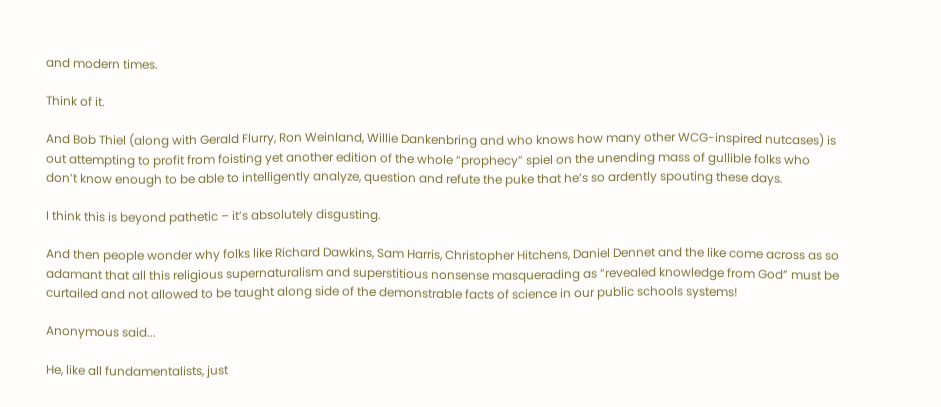and modern times.

Think of it.

And Bob Thiel (along with Gerald Flurry, Ron Weinland, Willie Dankenbring and who knows how many other WCG-inspired nutcases) is out attempting to profit from foisting yet another edition of the whole “prophecy” spiel on the unending mass of gullible folks who don’t know enough to be able to intelligently analyze, question and refute the puke that he’s so ardently spouting these days.

I think this is beyond pathetic – it’s absolutely disgusting.

And then people wonder why folks like Richard Dawkins, Sam Harris, Christopher Hitchens, Daniel Dennet and the like come across as so adamant that all this religious supernaturalism and superstitious nonsense masquerading as “revealed knowledge from God” must be curtailed and not allowed to be taught along side of the demonstrable facts of science in our public schools systems!

Anonymous said...

He, like all fundamentalists, just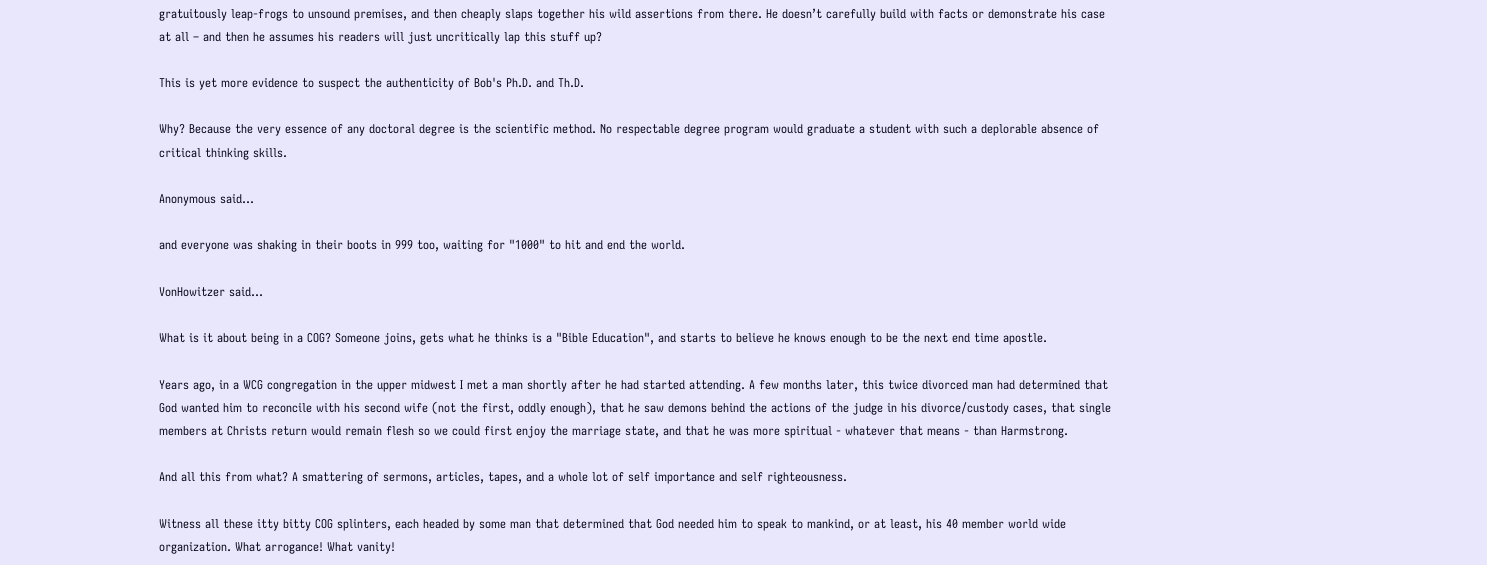gratuitously leap-frogs to unsound premises, and then cheaply slaps together his wild assertions from there. He doesn’t carefully build with facts or demonstrate his case at all – and then he assumes his readers will just uncritically lap this stuff up?

This is yet more evidence to suspect the authenticity of Bob's Ph.D. and Th.D.

Why? Because the very essence of any doctoral degree is the scientific method. No respectable degree program would graduate a student with such a deplorable absence of critical thinking skills.

Anonymous said...

and everyone was shaking in their boots in 999 too, waiting for "1000" to hit and end the world.

VonHowitzer said...

What is it about being in a COG? Someone joins, gets what he thinks is a "Bible Education", and starts to believe he knows enough to be the next end time apostle.

Years ago, in a WCG congregation in the upper midwest I met a man shortly after he had started attending. A few months later, this twice divorced man had determined that God wanted him to reconcile with his second wife (not the first, oddly enough), that he saw demons behind the actions of the judge in his divorce/custody cases, that single members at Christs return would remain flesh so we could first enjoy the marriage state, and that he was more spiritual - whatever that means - than Harmstrong.

And all this from what? A smattering of sermons, articles, tapes, and a whole lot of self importance and self righteousness.

Witness all these itty bitty COG splinters, each headed by some man that determined that God needed him to speak to mankind, or at least, his 40 member world wide organization. What arrogance! What vanity!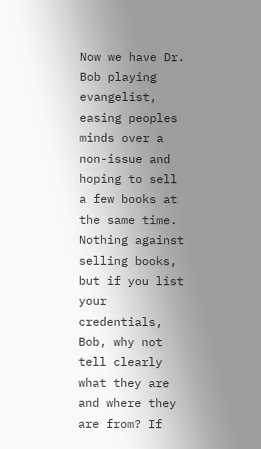Now we have Dr. Bob playing evangelist, easing peoples minds over a non-issue and hoping to sell a few books at the same time. Nothing against selling books, but if you list your credentials, Bob, why not tell clearly what they are and where they are from? If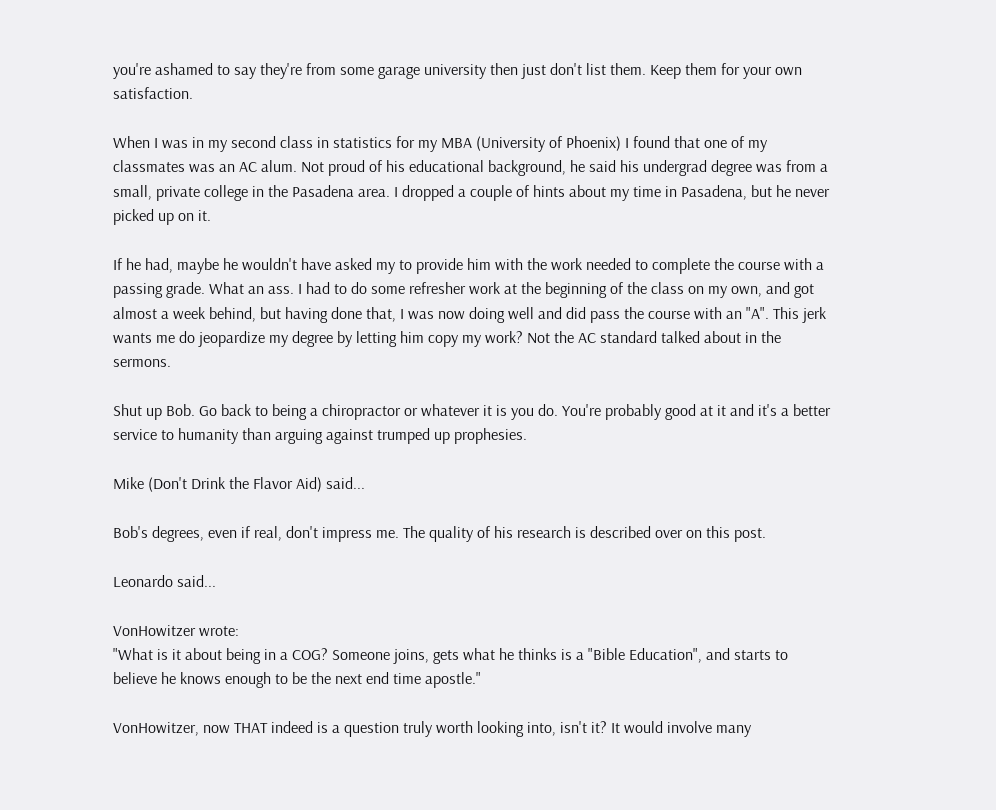you're ashamed to say they're from some garage university then just don't list them. Keep them for your own satisfaction.

When I was in my second class in statistics for my MBA (University of Phoenix) I found that one of my classmates was an AC alum. Not proud of his educational background, he said his undergrad degree was from a small, private college in the Pasadena area. I dropped a couple of hints about my time in Pasadena, but he never picked up on it.

If he had, maybe he wouldn't have asked my to provide him with the work needed to complete the course with a passing grade. What an ass. I had to do some refresher work at the beginning of the class on my own, and got almost a week behind, but having done that, I was now doing well and did pass the course with an "A". This jerk wants me do jeopardize my degree by letting him copy my work? Not the AC standard talked about in the sermons.

Shut up Bob. Go back to being a chiropractor or whatever it is you do. You're probably good at it and it's a better service to humanity than arguing against trumped up prophesies.

Mike (Don't Drink the Flavor Aid) said...

Bob's degrees, even if real, don't impress me. The quality of his research is described over on this post.

Leonardo said...

VonHowitzer wrote:
"What is it about being in a COG? Someone joins, gets what he thinks is a "Bible Education", and starts to believe he knows enough to be the next end time apostle."

VonHowitzer, now THAT indeed is a question truly worth looking into, isn't it? It would involve many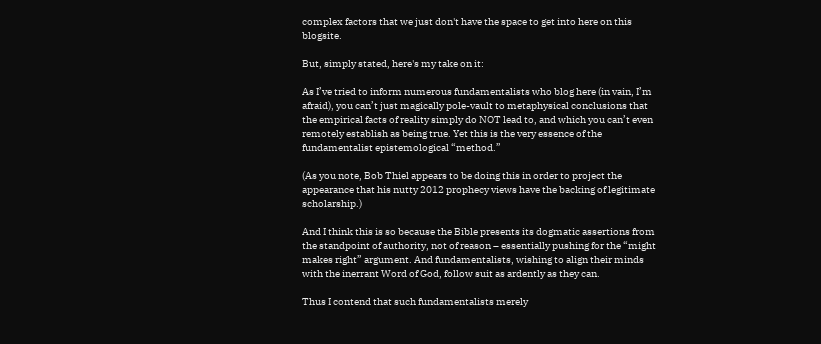complex factors that we just don't have the space to get into here on this blogsite.

But, simply stated, here's my take on it:

As I’ve tried to inform numerous fundamentalists who blog here (in vain, I’m afraid), you can’t just magically pole-vault to metaphysical conclusions that the empirical facts of reality simply do NOT lead to, and which you can’t even remotely establish as being true. Yet this is the very essence of the fundamentalist epistemological “method.”

(As you note, Bob Thiel appears to be doing this in order to project the appearance that his nutty 2012 prophecy views have the backing of legitimate scholarship.)

And I think this is so because the Bible presents its dogmatic assertions from the standpoint of authority, not of reason – essentially pushing for the “might makes right” argument. And fundamentalists, wishing to align their minds with the inerrant Word of God, follow suit as ardently as they can.

Thus I contend that such fundamentalists merely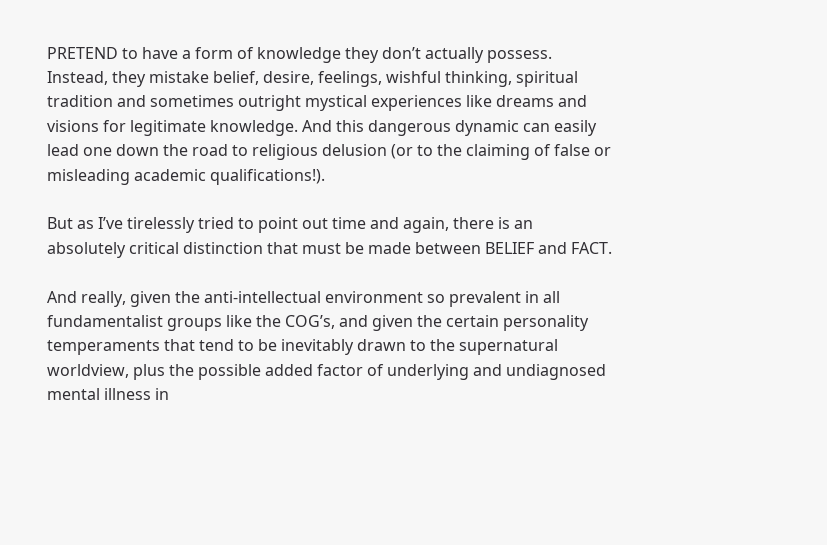PRETEND to have a form of knowledge they don’t actually possess. Instead, they mistake belief, desire, feelings, wishful thinking, spiritual tradition and sometimes outright mystical experiences like dreams and visions for legitimate knowledge. And this dangerous dynamic can easily lead one down the road to religious delusion (or to the claiming of false or misleading academic qualifications!).

But as I’ve tirelessly tried to point out time and again, there is an absolutely critical distinction that must be made between BELIEF and FACT.

And really, given the anti-intellectual environment so prevalent in all fundamentalist groups like the COG’s, and given the certain personality temperaments that tend to be inevitably drawn to the supernatural worldview, plus the possible added factor of underlying and undiagnosed mental illness in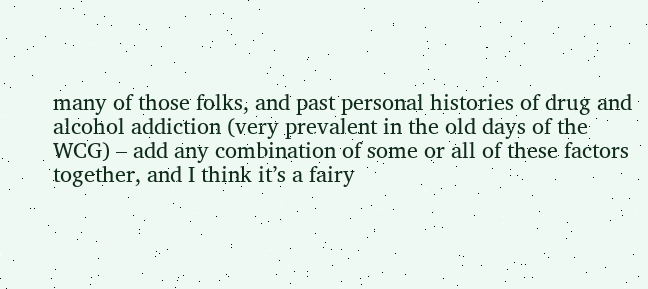many of those folks, and past personal histories of drug and alcohol addiction (very prevalent in the old days of the WCG) – add any combination of some or all of these factors together, and I think it’s a fairy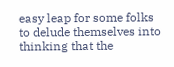easy leap for some folks to delude themselves into thinking that the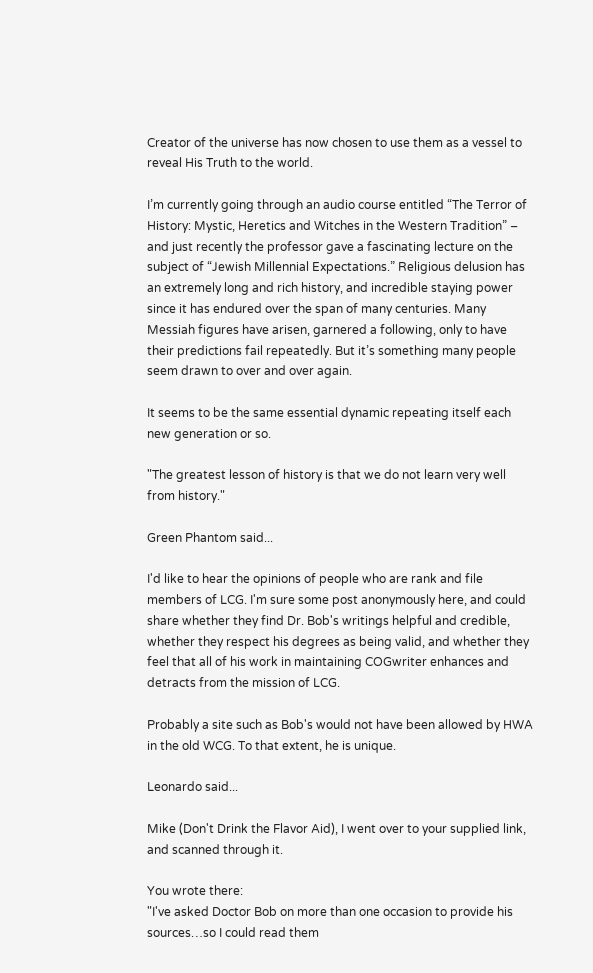Creator of the universe has now chosen to use them as a vessel to reveal His Truth to the world.

I’m currently going through an audio course entitled “The Terror of History: Mystic, Heretics and Witches in the Western Tradition” – and just recently the professor gave a fascinating lecture on the subject of “Jewish Millennial Expectations.” Religious delusion has an extremely long and rich history, and incredible staying power since it has endured over the span of many centuries. Many Messiah figures have arisen, garnered a following, only to have their predictions fail repeatedly. But it’s something many people seem drawn to over and over again.

It seems to be the same essential dynamic repeating itself each new generation or so.

"The greatest lesson of history is that we do not learn very well from history."

Green Phantom said...

I'd like to hear the opinions of people who are rank and file members of LCG. I'm sure some post anonymously here, and could share whether they find Dr. Bob's writings helpful and credible, whether they respect his degrees as being valid, and whether they feel that all of his work in maintaining COGwriter enhances and detracts from the mission of LCG.

Probably a site such as Bob's would not have been allowed by HWA in the old WCG. To that extent, he is unique.

Leonardo said...

Mike (Don't Drink the Flavor Aid), I went over to your supplied link, and scanned through it.

You wrote there:
"I've asked Doctor Bob on more than one occasion to provide his sources…so I could read them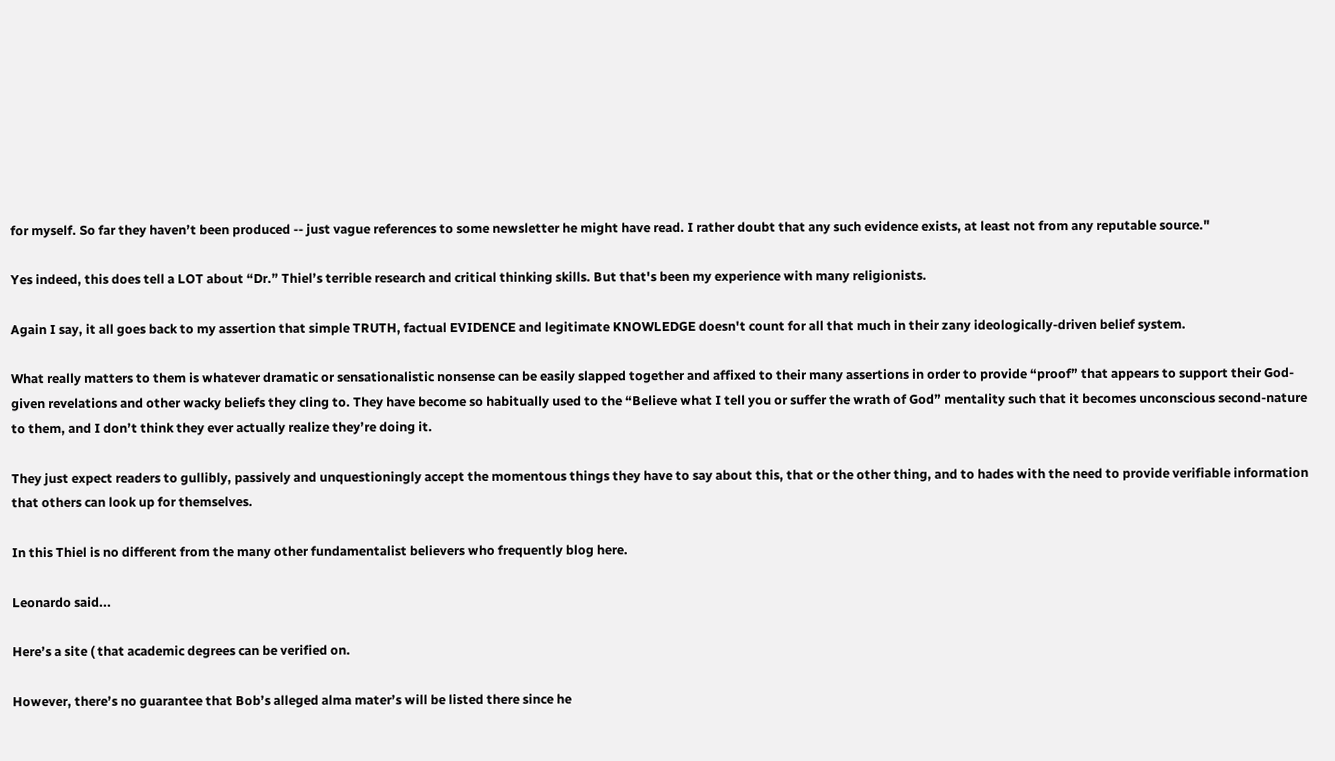for myself. So far they haven’t been produced -- just vague references to some newsletter he might have read. I rather doubt that any such evidence exists, at least not from any reputable source."

Yes indeed, this does tell a LOT about “Dr.” Thiel’s terrible research and critical thinking skills. But that's been my experience with many religionists.

Again I say, it all goes back to my assertion that simple TRUTH, factual EVIDENCE and legitimate KNOWLEDGE doesn't count for all that much in their zany ideologically-driven belief system.

What really matters to them is whatever dramatic or sensationalistic nonsense can be easily slapped together and affixed to their many assertions in order to provide “proof” that appears to support their God-given revelations and other wacky beliefs they cling to. They have become so habitually used to the “Believe what I tell you or suffer the wrath of God” mentality such that it becomes unconscious second-nature to them, and I don’t think they ever actually realize they’re doing it.

They just expect readers to gullibly, passively and unquestioningly accept the momentous things they have to say about this, that or the other thing, and to hades with the need to provide verifiable information that others can look up for themselves.

In this Thiel is no different from the many other fundamentalist believers who frequently blog here.

Leonardo said...

Here’s a site ( that academic degrees can be verified on.

However, there’s no guarantee that Bob’s alleged alma mater’s will be listed there since he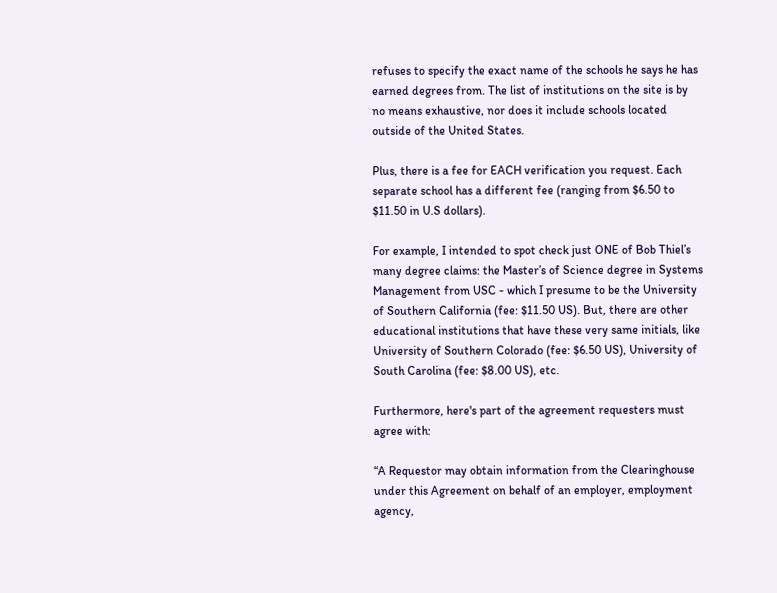refuses to specify the exact name of the schools he says he has earned degrees from. The list of institutions on the site is by no means exhaustive, nor does it include schools located outside of the United States.

Plus, there is a fee for EACH verification you request. Each separate school has a different fee (ranging from $6.50 to $11.50 in U.S dollars).

For example, I intended to spot check just ONE of Bob Thiel’s many degree claims: the Master’s of Science degree in Systems Management from USC - which I presume to be the University of Southern California (fee: $11.50 US). But, there are other educational institutions that have these very same initials, like University of Southern Colorado (fee: $6.50 US), University of South Carolina (fee: $8.00 US), etc.

Furthermore, here's part of the agreement requesters must agree with:

“A Requestor may obtain information from the Clearinghouse under this Agreement on behalf of an employer, employment agency,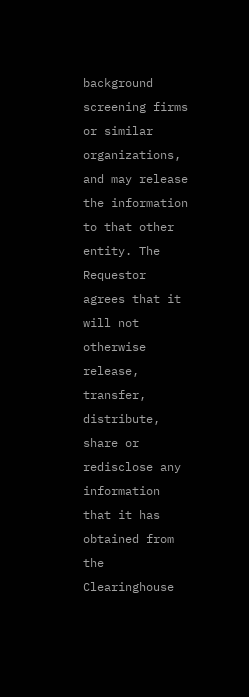background screening firms or similar organizations, and may release the information to that other entity. The Requestor agrees that it will not otherwise release, transfer, distribute, share or redisclose any information that it has obtained from the Clearinghouse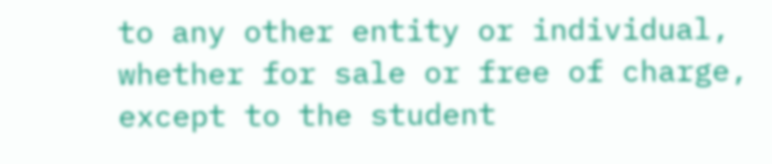to any other entity or individual, whether for sale or free of charge, except to the student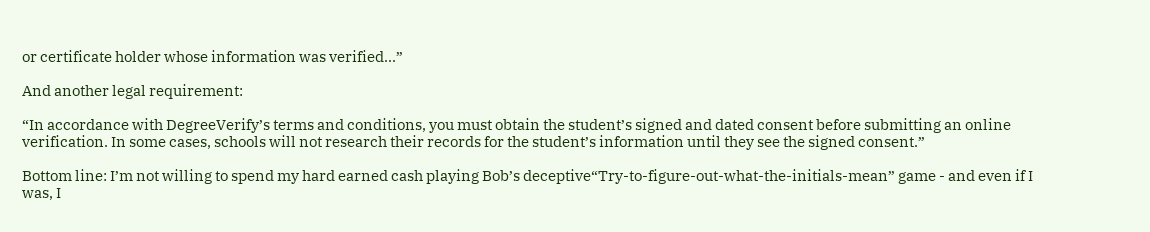or certificate holder whose information was verified...”

And another legal requirement:

“In accordance with DegreeVerify’s terms and conditions, you must obtain the student’s signed and dated consent before submitting an online verification. In some cases, schools will not research their records for the student’s information until they see the signed consent.”

Bottom line: I’m not willing to spend my hard earned cash playing Bob’s deceptive“Try-to-figure-out-what-the-initials-mean” game - and even if I was, I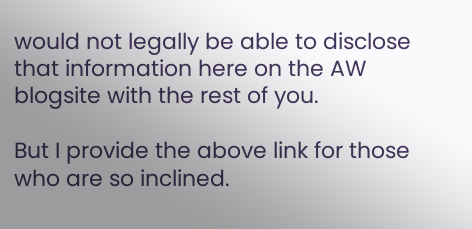would not legally be able to disclose that information here on the AW blogsite with the rest of you.

But I provide the above link for those who are so inclined.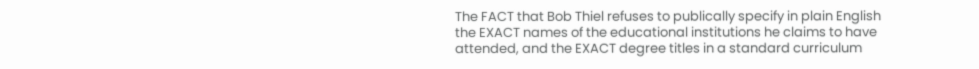The FACT that Bob Thiel refuses to publically specify in plain English the EXACT names of the educational institutions he claims to have attended, and the EXACT degree titles in a standard curriculum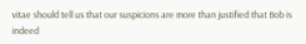vitae should tell us that our suspicions are more than justified that Bob is indeed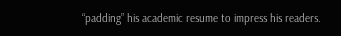“padding” his academic resume to impress his readers.